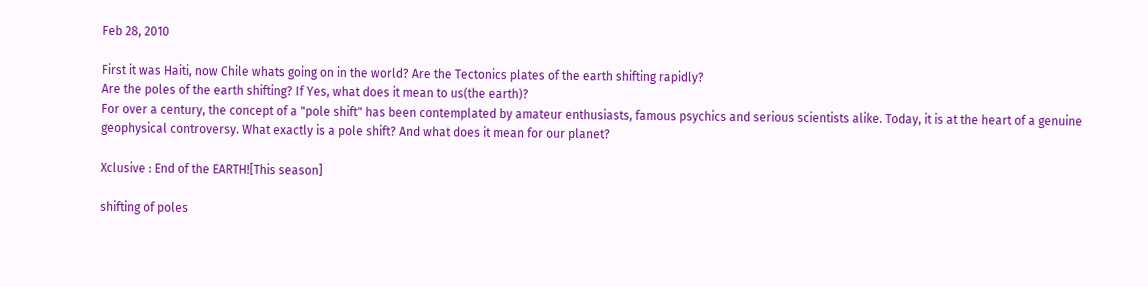Feb 28, 2010

First it was Haiti, now Chile whats going on in the world? Are the Tectonics plates of the earth shifting rapidly?
Are the poles of the earth shifting? If Yes, what does it mean to us(the earth)?
For over a century, the concept of a "pole shift" has been contemplated by amateur enthusiasts, famous psychics and serious scientists alike. Today, it is at the heart of a genuine geophysical controversy. What exactly is a pole shift? And what does it mean for our planet?

Xclusive : End of the EARTH![This season]

shifting of poles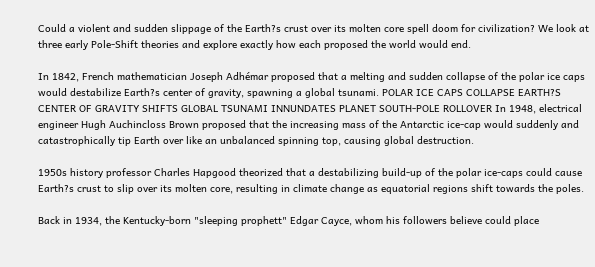Could a violent and sudden slippage of the Earth?s crust over its molten core spell doom for civilization? We look at three early Pole-Shift theories and explore exactly how each proposed the world would end.

In 1842, French mathematician Joseph Adhémar proposed that a melting and sudden collapse of the polar ice caps would destabilize Earth?s center of gravity, spawning a global tsunami. POLAR ICE CAPS COLLAPSE EARTH?S CENTER OF GRAVITY SHIFTS GLOBAL TSUNAMI INNUNDATES PLANET SOUTH-POLE ROLLOVER In 1948, electrical engineer Hugh Auchincloss Brown proposed that the increasing mass of the Antarctic ice-cap would suddenly and catastrophically tip Earth over like an unbalanced spinning top, causing global destruction.

1950s history professor Charles Hapgood theorized that a destabilizing build-up of the polar ice-caps could cause Earth?s crust to slip over its molten core, resulting in climate change as equatorial regions shift towards the poles.

Back in 1934, the Kentucky-born "sleeping prophett" Edgar Cayce, whom his followers believe could place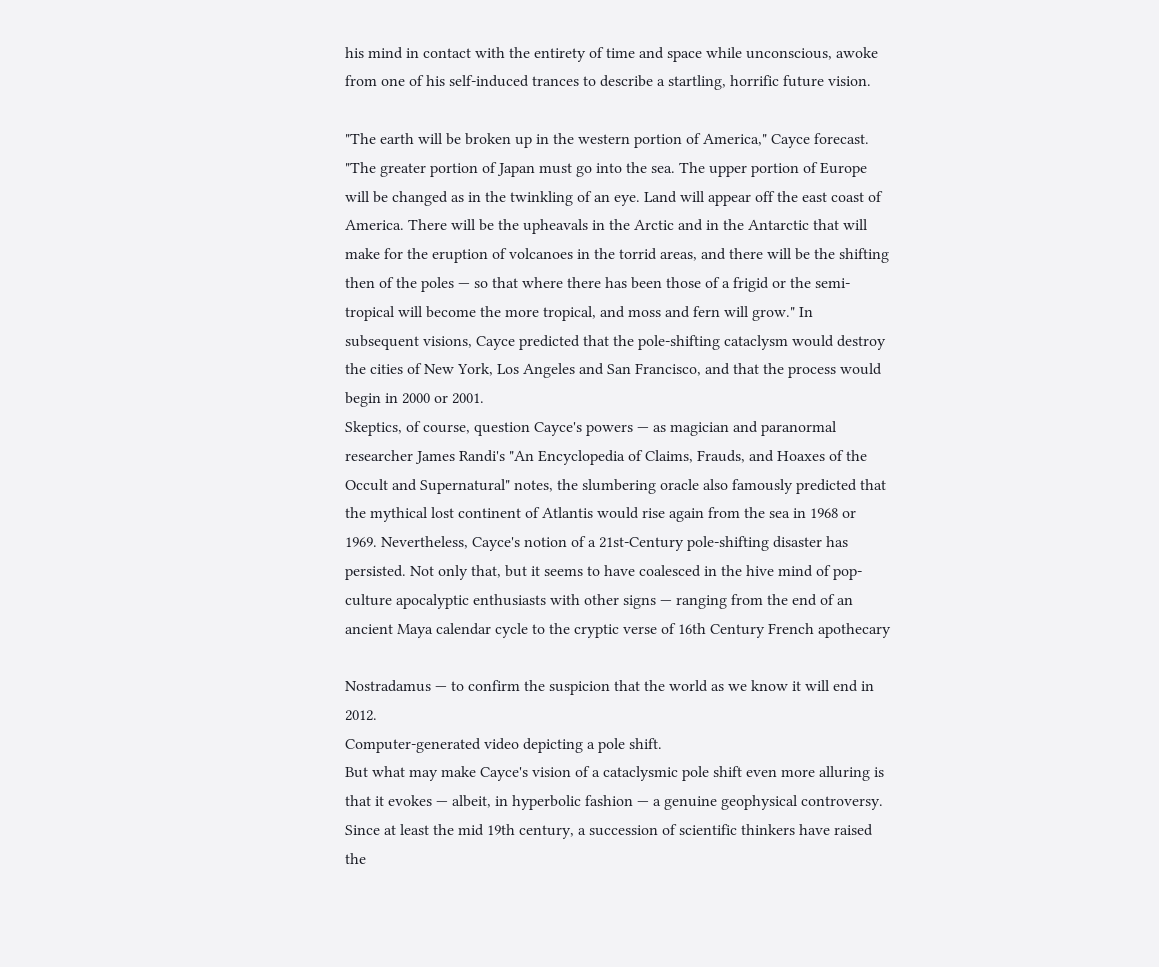his mind in contact with the entirety of time and space while unconscious, awoke from one of his self-induced trances to describe a startling, horrific future vision.

"The earth will be broken up in the western portion of America," Cayce forecast. "The greater portion of Japan must go into the sea. The upper portion of Europe will be changed as in the twinkling of an eye. Land will appear off the east coast of America. There will be the upheavals in the Arctic and in the Antarctic that will make for the eruption of volcanoes in the torrid areas, and there will be the shifting then of the poles — so that where there has been those of a frigid or the semi-tropical will become the more tropical, and moss and fern will grow." In subsequent visions, Cayce predicted that the pole-shifting cataclysm would destroy the cities of New York, Los Angeles and San Francisco, and that the process would begin in 2000 or 2001.
Skeptics, of course, question Cayce's powers — as magician and paranormal researcher James Randi's "An Encyclopedia of Claims, Frauds, and Hoaxes of the Occult and Supernatural" notes, the slumbering oracle also famously predicted that the mythical lost continent of Atlantis would rise again from the sea in 1968 or 1969. Nevertheless, Cayce's notion of a 21st-Century pole-shifting disaster has persisted. Not only that, but it seems to have coalesced in the hive mind of pop-culture apocalyptic enthusiasts with other signs — ranging from the end of an ancient Maya calendar cycle to the cryptic verse of 16th Century French apothecary

Nostradamus — to confirm the suspicion that the world as we know it will end in 2012.
Computer-generated video depicting a pole shift.
But what may make Cayce's vision of a cataclysmic pole shift even more alluring is that it evokes — albeit, in hyperbolic fashion — a genuine geophysical controversy. Since at least the mid 19th century, a succession of scientific thinkers have raised the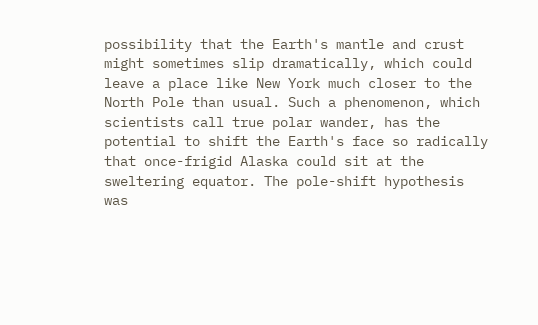possibility that the Earth's mantle and crust might sometimes slip dramatically, which could leave a place like New York much closer to the North Pole than usual. Such a phenomenon, which scientists call true polar wander, has the potential to shift the Earth's face so radically that once-frigid Alaska could sit at the sweltering equator. The pole-shift hypothesis was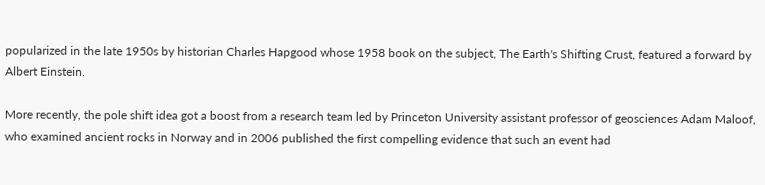popularized in the late 1950s by historian Charles Hapgood whose 1958 book on the subject, The Earth's Shifting Crust, featured a forward by Albert Einstein.

More recently, the pole shift idea got a boost from a research team led by Princeton University assistant professor of geosciences Adam Maloof, who examined ancient rocks in Norway and in 2006 published the first compelling evidence that such an event had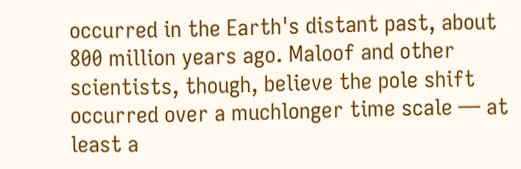occurred in the Earth's distant past, about 800 million years ago. Maloof and other scientists, though, believe the pole shift occurred over a muchlonger time scale — at least a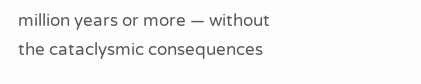million years or more — without the cataclysmic consequences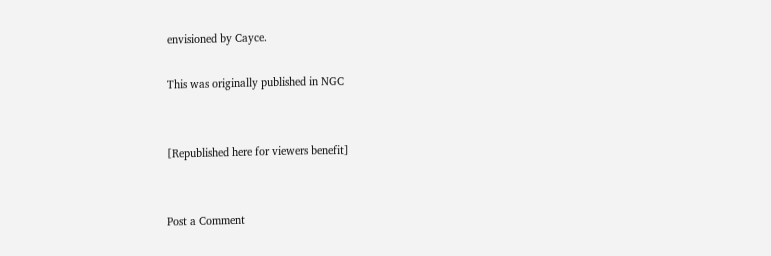envisioned by Cayce.

This was originally published in NGC


[Republished here for viewers benefit]


Post a Comment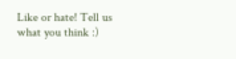Like or hate! Tell us what you think :)